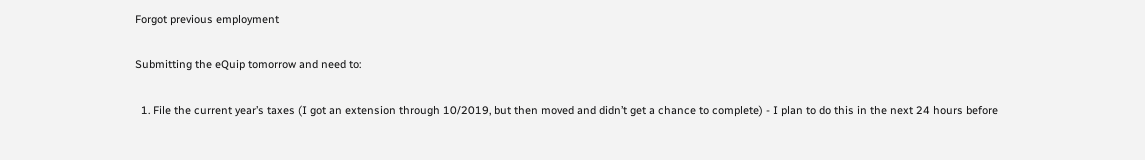Forgot previous employment

Submitting the eQuip tomorrow and need to:

  1. File the current year’s taxes (I got an extension through 10/2019, but then moved and didn’t get a chance to complete) - I plan to do this in the next 24 hours before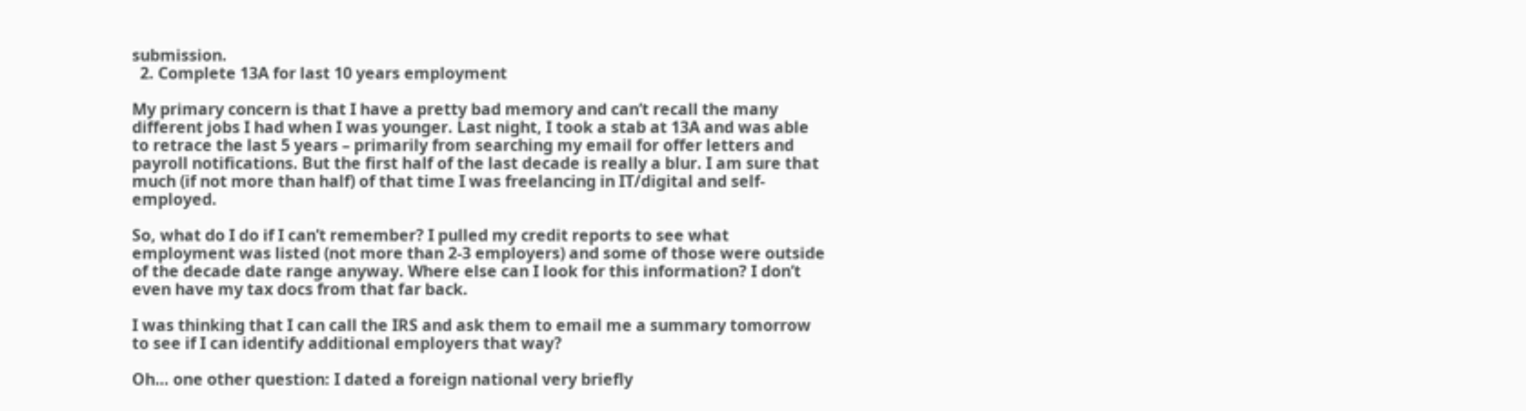submission.
  2. Complete 13A for last 10 years employment

My primary concern is that I have a pretty bad memory and can’t recall the many different jobs I had when I was younger. Last night, I took a stab at 13A and was able to retrace the last 5 years – primarily from searching my email for offer letters and payroll notifications. But the first half of the last decade is really a blur. I am sure that much (if not more than half) of that time I was freelancing in IT/digital and self-employed.

So, what do I do if I can’t remember? I pulled my credit reports to see what employment was listed (not more than 2-3 employers) and some of those were outside of the decade date range anyway. Where else can I look for this information? I don’t even have my tax docs from that far back.

I was thinking that I can call the IRS and ask them to email me a summary tomorrow to see if I can identify additional employers that way?

Oh… one other question: I dated a foreign national very briefly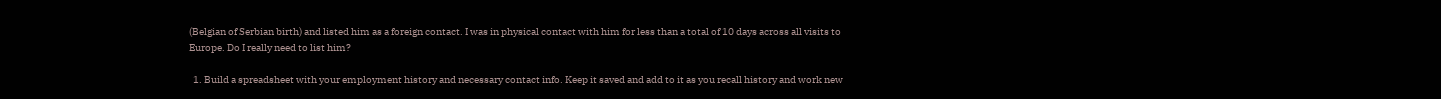(Belgian of Serbian birth) and listed him as a foreign contact. I was in physical contact with him for less than a total of 10 days across all visits to Europe. Do I really need to list him?

  1. Build a spreadsheet with your employment history and necessary contact info. Keep it saved and add to it as you recall history and work new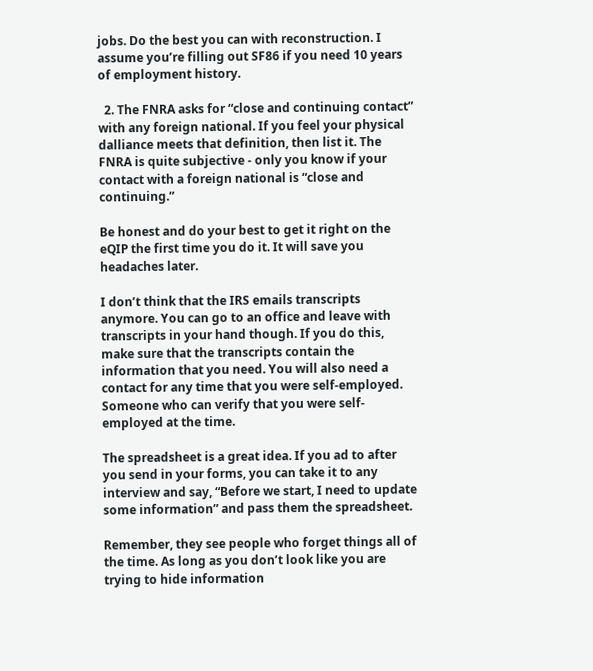jobs. Do the best you can with reconstruction. I assume you’re filling out SF86 if you need 10 years of employment history.

  2. The FNRA asks for “close and continuing contact” with any foreign national. If you feel your physical dalliance meets that definition, then list it. The FNRA is quite subjective - only you know if your contact with a foreign national is “close and continuing.”

Be honest and do your best to get it right on the eQIP the first time you do it. It will save you headaches later.

I don’t think that the IRS emails transcripts anymore. You can go to an office and leave with transcripts in your hand though. If you do this, make sure that the transcripts contain the information that you need. You will also need a contact for any time that you were self-employed. Someone who can verify that you were self-employed at the time.

The spreadsheet is a great idea. If you ad to after you send in your forms, you can take it to any interview and say, “Before we start, I need to update some information” and pass them the spreadsheet.

Remember, they see people who forget things all of the time. As long as you don’t look like you are trying to hide information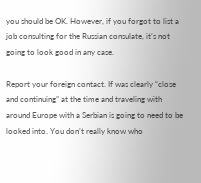you should be OK. However, if you forgot to list a job consulting for the Russian consulate, it’s not going to look good in any case.

Report your foreign contact. If was clearly “close and continuing” at the time and traveling with around Europe with a Serbian is going to need to be looked into. You don’t really know who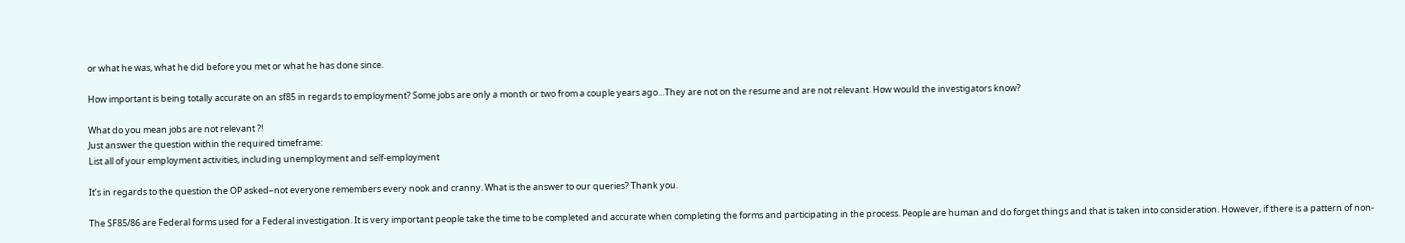or what he was, what he did before you met or what he has done since.

How important is being totally accurate on an sf85 in regards to employment? Some jobs are only a month or two from a couple years ago…They are not on the resume and are not relevant. How would the investigators know?

What do you mean jobs are not relevant ?!
Just answer the question within the required timeframe:
List all of your employment activities, including unemployment and self-employment

It’s in regards to the question the OP asked–not everyone remembers every nook and cranny. What is the answer to our queries? Thank you.

The SF85/86 are Federal forms used for a Federal investigation. It is very important people take the time to be completed and accurate when completing the forms and participating in the process. People are human and do forget things and that is taken into consideration. However, if there is a pattern of non-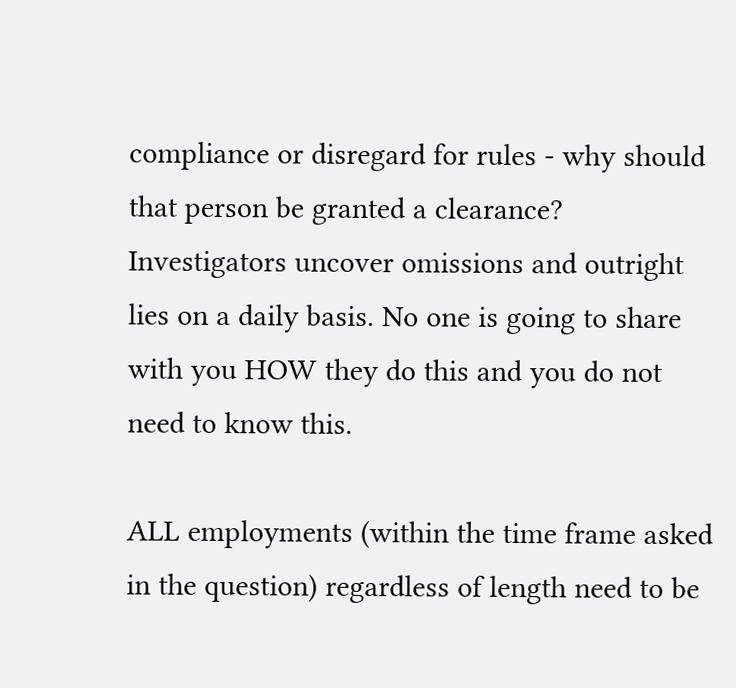compliance or disregard for rules - why should that person be granted a clearance? Investigators uncover omissions and outright lies on a daily basis. No one is going to share with you HOW they do this and you do not need to know this.

ALL employments (within the time frame asked in the question) regardless of length need to be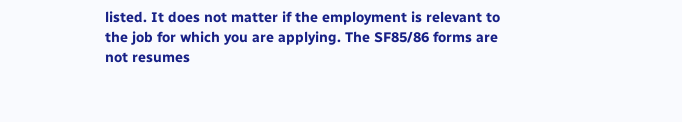listed. It does not matter if the employment is relevant to the job for which you are applying. The SF85/86 forms are not resumes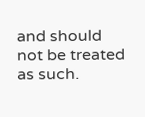and should not be treated as such.